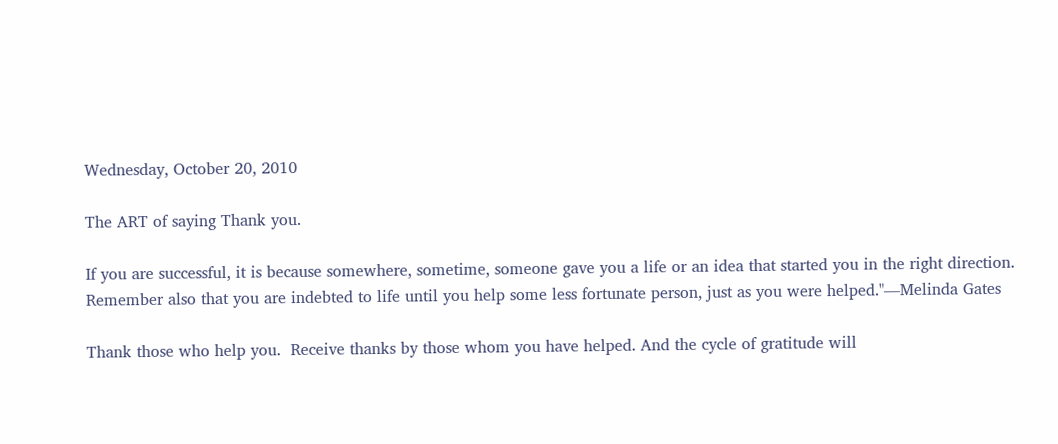Wednesday, October 20, 2010

The ART of saying Thank you.

If you are successful, it is because somewhere, sometime, someone gave you a life or an idea that started you in the right direction. Remember also that you are indebted to life until you help some less fortunate person, just as you were helped."—Melinda Gates

Thank those who help you.  Receive thanks by those whom you have helped. And the cycle of gratitude will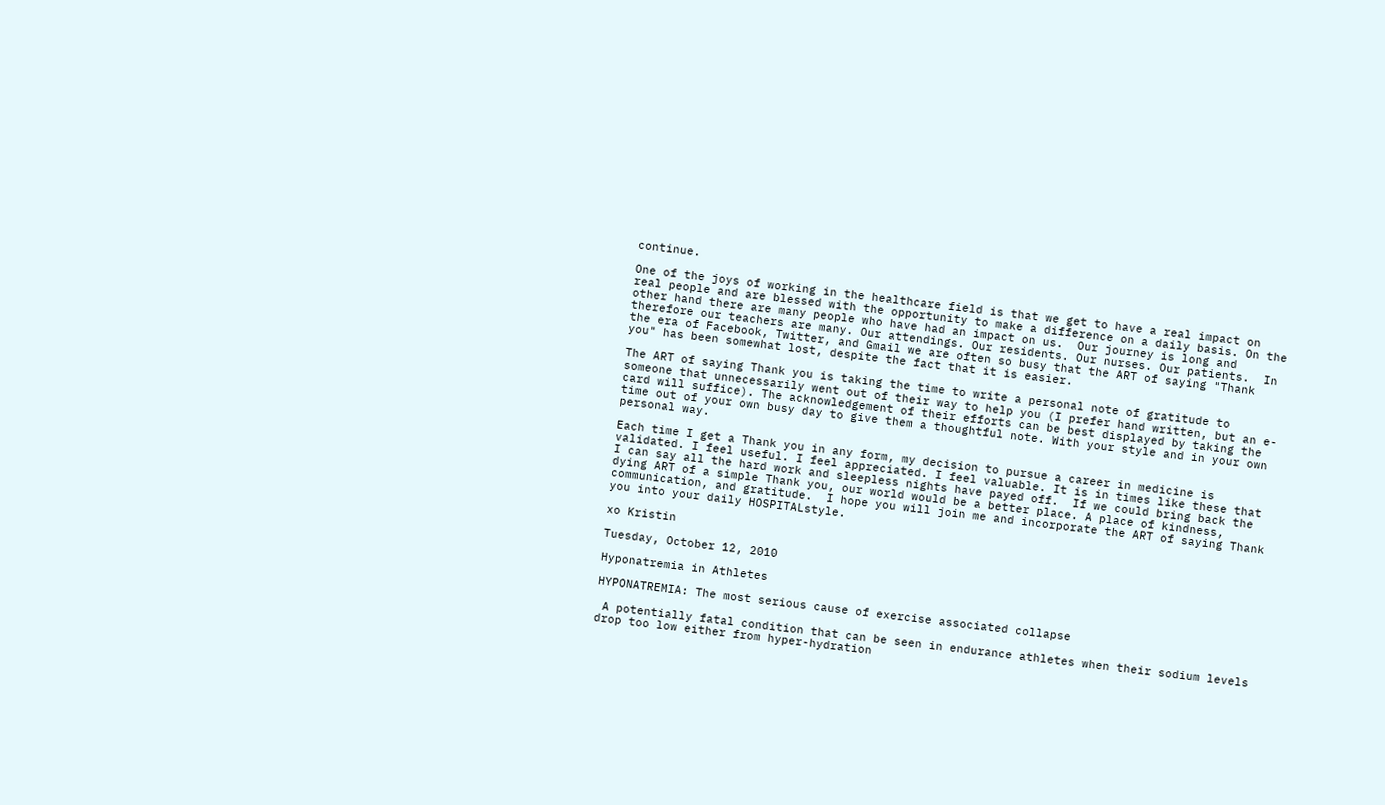continue.

One of the joys of working in the healthcare field is that we get to have a real impact on real people and are blessed with the opportunity to make a difference on a daily basis. On the other hand there are many people who have had an impact on us.  Our journey is long and therefore our teachers are many. Our attendings. Our residents. Our nurses. Our patients.  In the era of Facebook, Twitter, and Gmail we are often so busy that the ART of saying "Thank you" has been somewhat lost, despite the fact that it is easier.

The ART of saying Thank you is taking the time to write a personal note of gratitude to someone that unnecessarily went out of their way to help you (I prefer hand written, but an e-card will suffice). The acknowledgement of their efforts can be best displayed by taking the time out of your own busy day to give them a thoughtful note. With your style and in your own personal way.

Each time I get a Thank you in any form, my decision to pursue a career in medicine is validated. I feel useful. I feel appreciated. I feel valuable. It is in times like these that I can say all the hard work and sleepless nights have payed off.  If we could bring back the dying ART of a simple Thank you, our world would be a better place. A place of kindness, communication, and gratitude.  I hope you will join me and incorporate the ART of saying Thank you into your daily HOSPITALstyle.

xo Kristin

Tuesday, October 12, 2010

Hyponatremia in Athletes

HYPONATREMIA: The most serious cause of exercise associated collapse

 A potentially fatal condition that can be seen in endurance athletes when their sodium levels drop too low either from hyper-hydration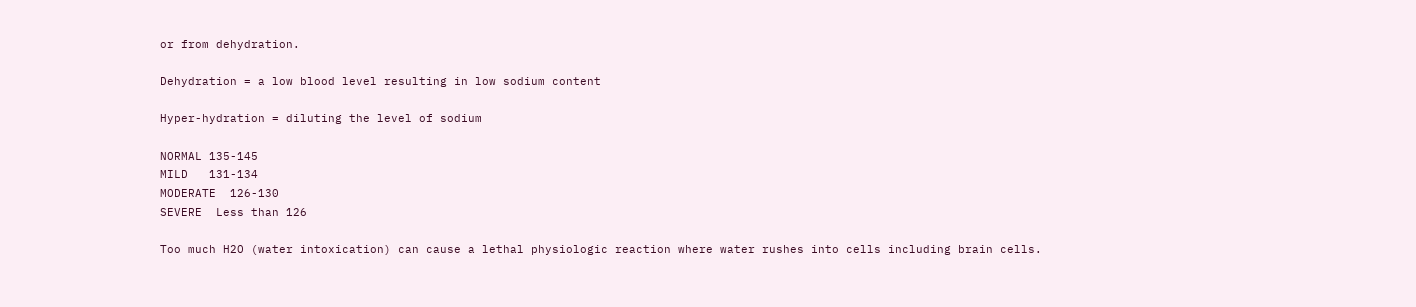or from dehydration.

Dehydration = a low blood level resulting in low sodium content

Hyper-hydration = diluting the level of sodium

NORMAL 135-145
MILD   131-134
MODERATE  126-130
SEVERE  Less than 126

Too much H2O (water intoxication) can cause a lethal physiologic reaction where water rushes into cells including brain cells.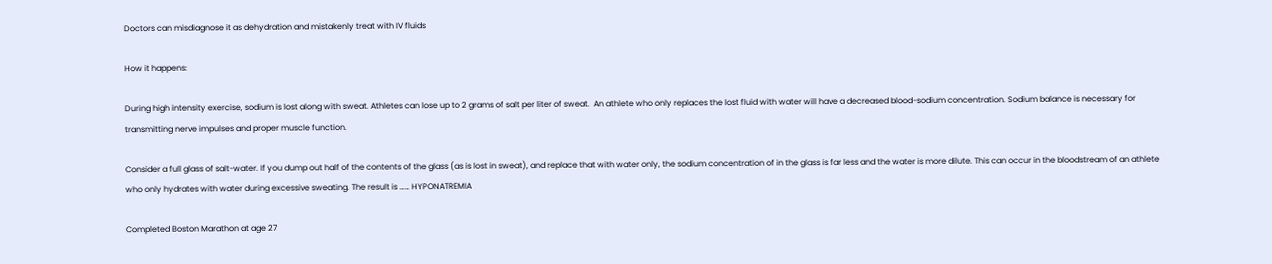Doctors can misdiagnose it as dehydration and mistakenly treat with IV fluids

How it happens:

During high intensity exercise, sodium is lost along with sweat. Athletes can lose up to 2 grams of salt per liter of sweat.  An athlete who only replaces the lost fluid with water will have a decreased blood-sodium concentration. Sodium balance is necessary for transmitting nerve impulses and proper muscle function.

Consider a full glass of salt-water. If you dump out half of the contents of the glass (as is lost in sweat), and replace that with water only, the sodium concentration of in the glass is far less and the water is more dilute. This can occur in the bloodstream of an athlete who only hydrates with water during excessive sweating. The result is …… HYPONATREMIA

Completed Boston Marathon at age 27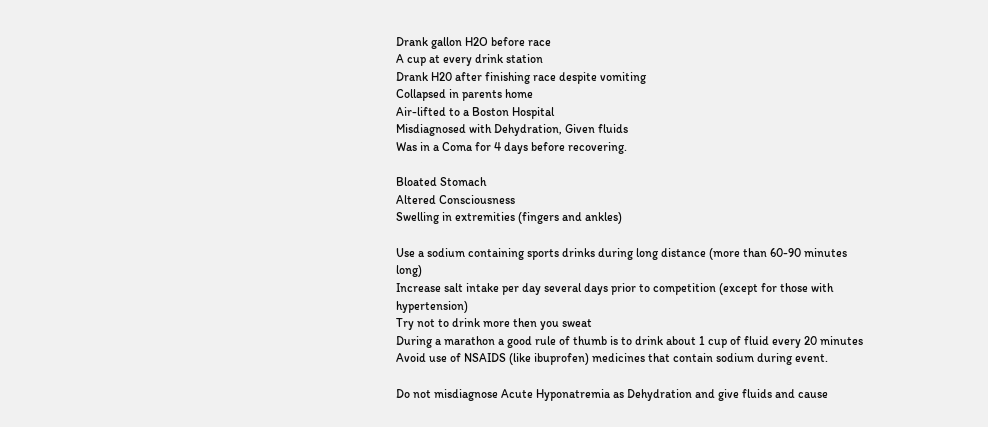Drank gallon H2O before race
A cup at every drink station
Drank H20 after finishing race despite vomiting
Collapsed in parents home
Air-lifted to a Boston Hospital
Misdiagnosed with Dehydration, Given fluids
Was in a Coma for 4 days before recovering.

Bloated Stomach
Altered Consciousness
Swelling in extremities (fingers and ankles)

Use a sodium containing sports drinks during long distance (more than 60-90 minutes long)
Increase salt intake per day several days prior to competition (except for those with hypertension)
Try not to drink more then you sweat
During a marathon a good rule of thumb is to drink about 1 cup of fluid every 20 minutes
Avoid use of NSAIDS (like ibuprofen) medicines that contain sodium during event.

Do not misdiagnose Acute Hyponatremia as Dehydration and give fluids and cause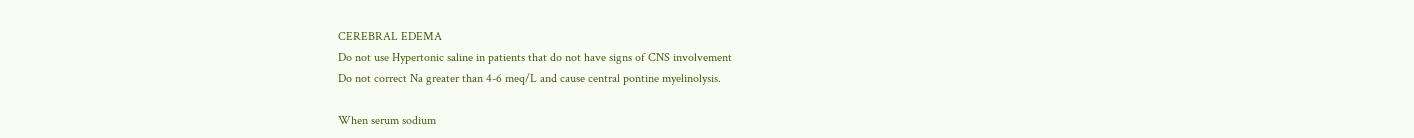CEREBRAL EDEMA
Do not use Hypertonic saline in patients that do not have signs of CNS involvement
Do not correct Na greater than 4-6 meq/L and cause central pontine myelinolysis.

When serum sodium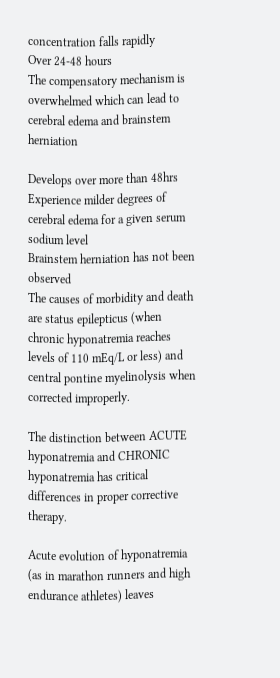concentration falls rapidly
Over 24-48 hours
The compensatory mechanism is overwhelmed which can lead to cerebral edema and brainstem herniation

Develops over more than 48hrs
Experience milder degrees of cerebral edema for a given serum sodium level
Brainstem herniation has not been observed
The causes of morbidity and death are status epilepticus (when chronic hyponatremia reaches levels of 110 mEq/L or less) and central pontine myelinolysis when corrected improperly.

The distinction between ACUTE hyponatremia and CHRONIC hyponatremia has critical differences in proper corrective therapy.

Acute evolution of hyponatremia (as in marathon runners and high endurance athletes) leaves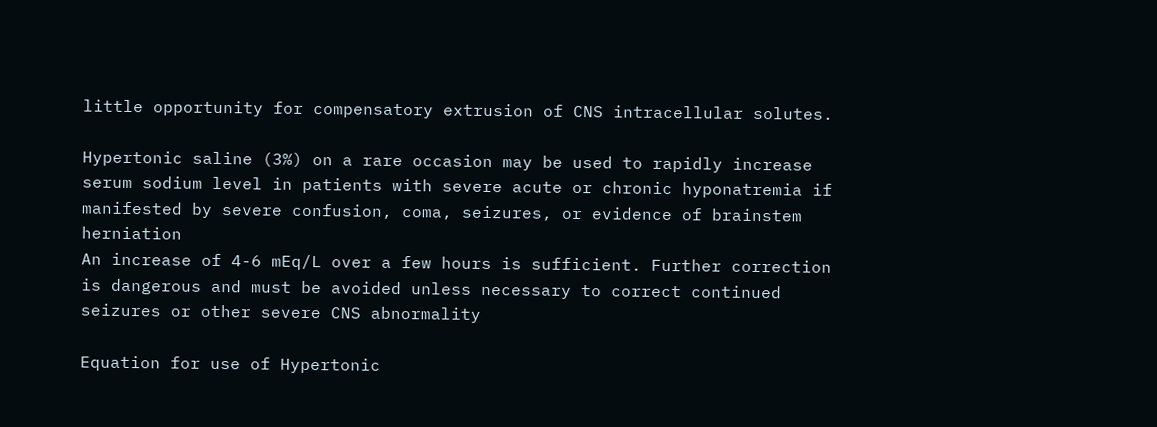little opportunity for compensatory extrusion of CNS intracellular solutes.

Hypertonic saline (3%) on a rare occasion may be used to rapidly increase serum sodium level in patients with severe acute or chronic hyponatremia if manifested by severe confusion, coma, seizures, or evidence of brainstem herniation
An increase of 4-6 mEq/L over a few hours is sufficient. Further correction is dangerous and must be avoided unless necessary to correct continued seizures or other severe CNS abnormality

Equation for use of Hypertonic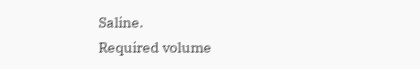Saline.
Required volume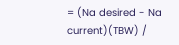= (Na desired - Na current)(TBW) /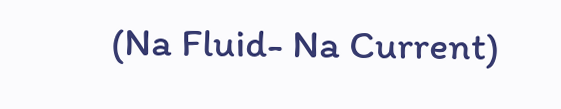(Na Fluid- Na Current)